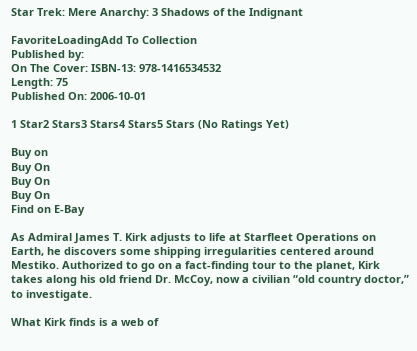Star Trek: Mere Anarchy: 3 Shadows of the Indignant

FavoriteLoadingAdd To Collection
Published by:
On The Cover: ISBN-13: 978-1416534532
Length: 75
Published On: 2006-10-01

1 Star2 Stars3 Stars4 Stars5 Stars (No Ratings Yet)

Buy on
Buy On
Buy On
Buy On
Find on E-Bay

As Admiral James T. Kirk adjusts to life at Starfleet Operations on Earth, he discovers some shipping irregularities centered around Mestiko. Authorized to go on a fact-finding tour to the planet, Kirk takes along his old friend Dr. McCoy, now a civilian “old country doctor,” to investigate.

What Kirk finds is a web of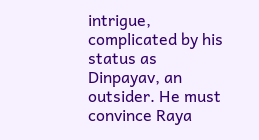intrigue, complicated by his status as Dinpayav, an outsider. He must convince Raya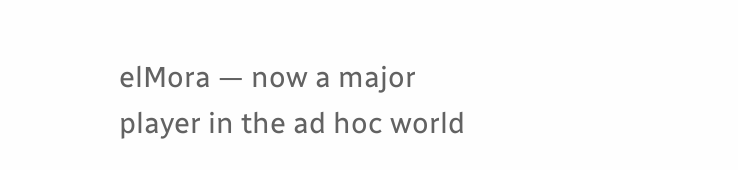elMora — now a major player in the ad hoc world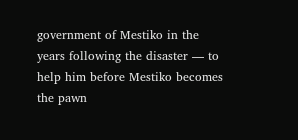government of Mestiko in the years following the disaster — to help him before Mestiko becomes the pawn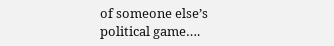of someone else’s political game….